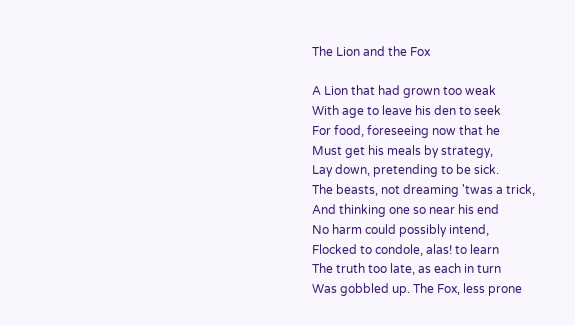The Lion and the Fox

A Lion that had grown too weak
With age to leave his den to seek
For food, foreseeing now that he
Must get his meals by strategy,
Lay down, pretending to be sick.
The beasts, not dreaming 'twas a trick,
And thinking one so near his end
No harm could possibly intend,
Flocked to condole, alas! to learn
The truth too late, as each in turn
Was gobbled up. The Fox, less prone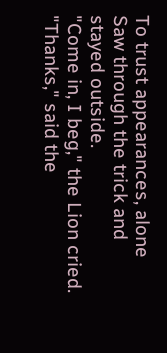To trust appearances, alone
Saw through the trick and stayed outside.
"Come in, I beg," the Lion cried.
"Thanks," said the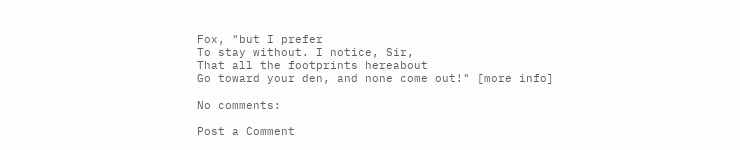Fox, "but I prefer
To stay without. I notice, Sir,
That all the footprints hereabout
Go toward your den, and none come out!" [more info]

No comments:

Post a Comment